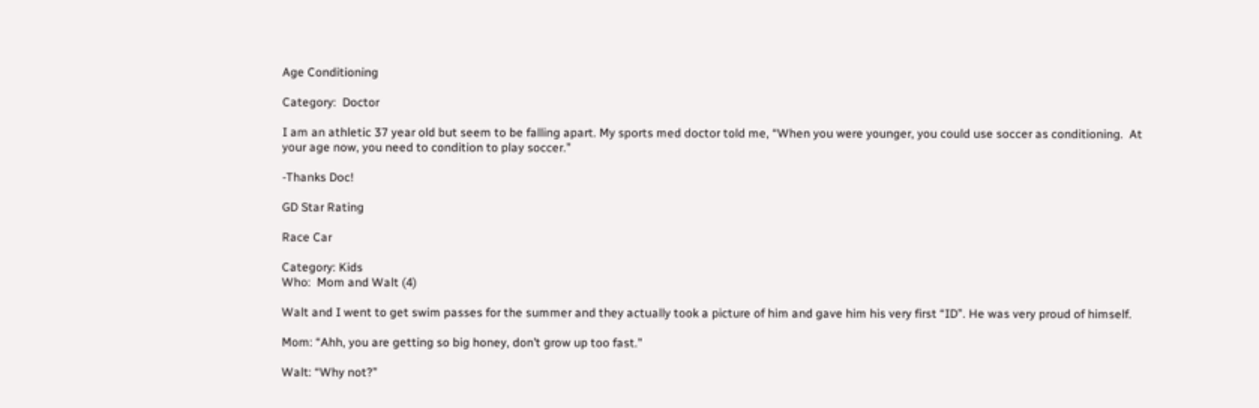Age Conditioning

Category:  Doctor

I am an athletic 37 year old but seem to be falling apart. My sports med doctor told me, “When you were younger, you could use soccer as conditioning.  At your age now, you need to condition to play soccer.”

-Thanks Doc!

GD Star Rating

Race Car

Category: Kids
Who:  Mom and Walt (4)

Walt and I went to get swim passes for the summer and they actually took a picture of him and gave him his very first “ID”. He was very proud of himself.

Mom: “Ahh, you are getting so big honey, don’t grow up too fast.”

Walt: “Why not?”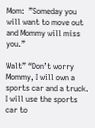Mom:  ”Someday you will want to move out and Mommy will miss you.”

Walt” “Don’t worry Mommy, I will own a sports car and a truck. I will use the sports car to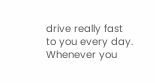drive really fast to you every day.  Whenever you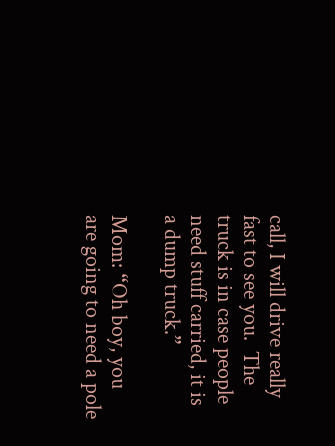call, I will drive really fast to see you.  The truck is in case people need stuff carried, it is a dump truck.”

Mom: “Oh boy, you are going to need a pole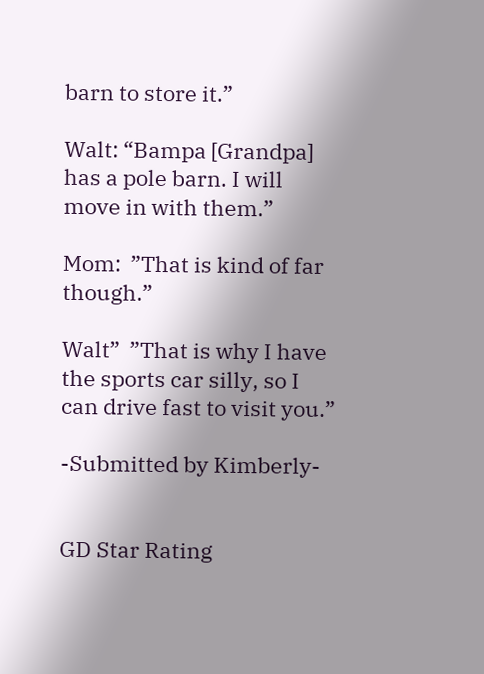barn to store it.”

Walt: “Bampa [Grandpa] has a pole barn. I will move in with them.”

Mom:  ”That is kind of far though.”

Walt”  ”That is why I have the sports car silly, so I can drive fast to visit you.”

-Submitted by Kimberly-


GD Star Rating